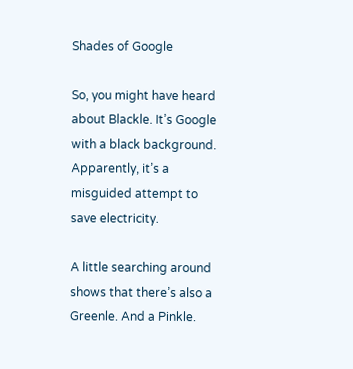Shades of Google

So, you might have heard about Blackle. It’s Google with a black background. Apparently, it’s a misguided attempt to save electricity.

A little searching around shows that there’s also a Greenle. And a Pinkle.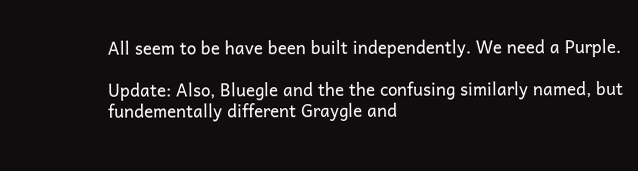All seem to be have been built independently. We need a Purple.

Update: Also, Bluegle and the the confusing similarly named, but fundementally different Graygle and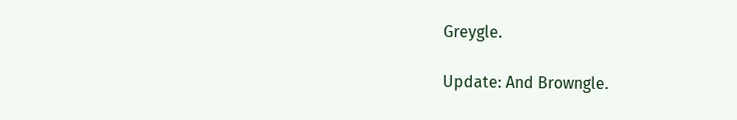Greygle.

Update: And Browngle.